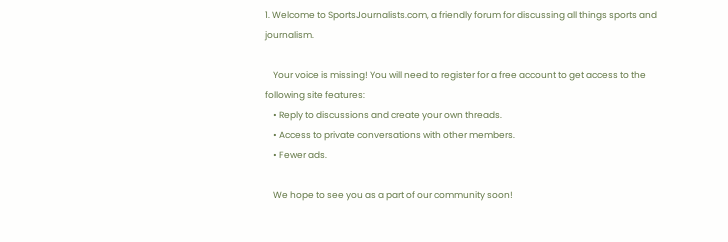1. Welcome to SportsJournalists.com, a friendly forum for discussing all things sports and journalism.

    Your voice is missing! You will need to register for a free account to get access to the following site features:
    • Reply to discussions and create your own threads.
    • Access to private conversations with other members.
    • Fewer ads.

    We hope to see you as a part of our community soon!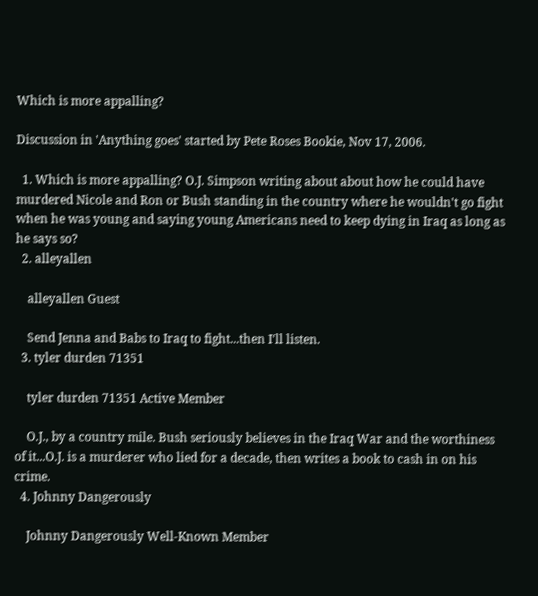Which is more appalling?

Discussion in 'Anything goes' started by Pete Roses Bookie, Nov 17, 2006.

  1. Which is more appalling? O.J. Simpson writing about about how he could have murdered Nicole and Ron or Bush standing in the country where he wouldn't go fight when he was young and saying young Americans need to keep dying in Iraq as long as he says so?
  2. alleyallen

    alleyallen Guest

    Send Jenna and Babs to Iraq to fight...then I'll listen.
  3. tyler durden 71351

    tyler durden 71351 Active Member

    O.J., by a country mile. Bush seriously believes in the Iraq War and the worthiness of it...O.J. is a murderer who lied for a decade, then writes a book to cash in on his crime.
  4. Johnny Dangerously

    Johnny Dangerously Well-Known Member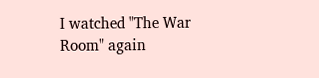I watched "The War Room" again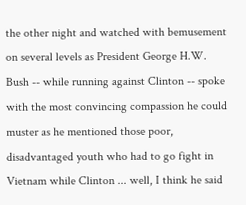the other night and watched with bemusement on several levels as President George H.W. Bush -- while running against Clinton -- spoke with the most convincing compassion he could muster as he mentioned those poor, disadvantaged youth who had to go fight in Vietnam while Clinton ... well, I think he said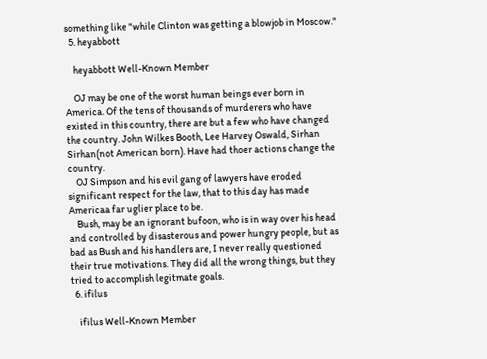something like "while Clinton was getting a blowjob in Moscow."
  5. heyabbott

    heyabbott Well-Known Member

    OJ may be one of the worst human beings ever born in America. Of the tens of thousands of murderers who have existed in this country, there are but a few who have changed the country. John Wilkes Booth, Lee Harvey Oswald, Sirhan Sirhan(not American born). Have had thoer actions change the country.
    OJ Simpson and his evil gang of lawyers have eroded significant respect for the law, that to this day has made Americaa far uglier place to be.
    Bush, may be an ignorant bufoon, who is in way over his head and controlled by disasterous and power hungry people, but as bad as Bush and his handlers are, I never really questioned their true motivations. They did all the wrong things, but they tried to accomplish legitmate goals.
  6. ifilus

    ifilus Well-Known Member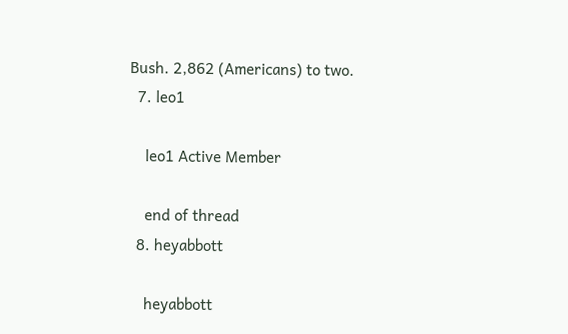Bush. 2,862 (Americans) to two.
  7. leo1

    leo1 Active Member

    end of thread
  8. heyabbott

    heyabbott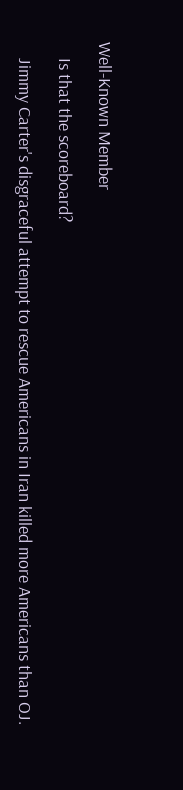Well-Known Member

    Is that the scoreboard?

    Jimmy Carter's disgraceful attempt to rescue Americans in Iran killed more Americans than OJ.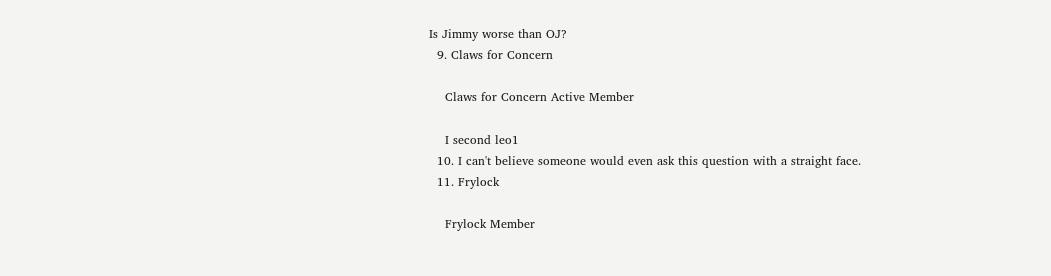Is Jimmy worse than OJ?
  9. Claws for Concern

    Claws for Concern Active Member

    I second leo1
  10. I can't believe someone would even ask this question with a straight face.
  11. Frylock

    Frylock Member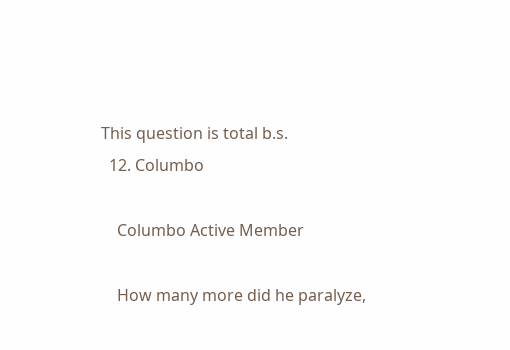This question is total b.s.
  12. Columbo

    Columbo Active Member

    How many more did he paralyze,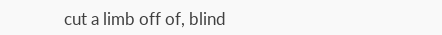cut a limb off of, blind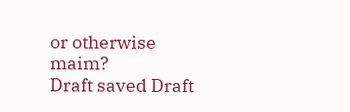or otherwise maim?
Draft saved Draft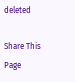deleted

Share This Page